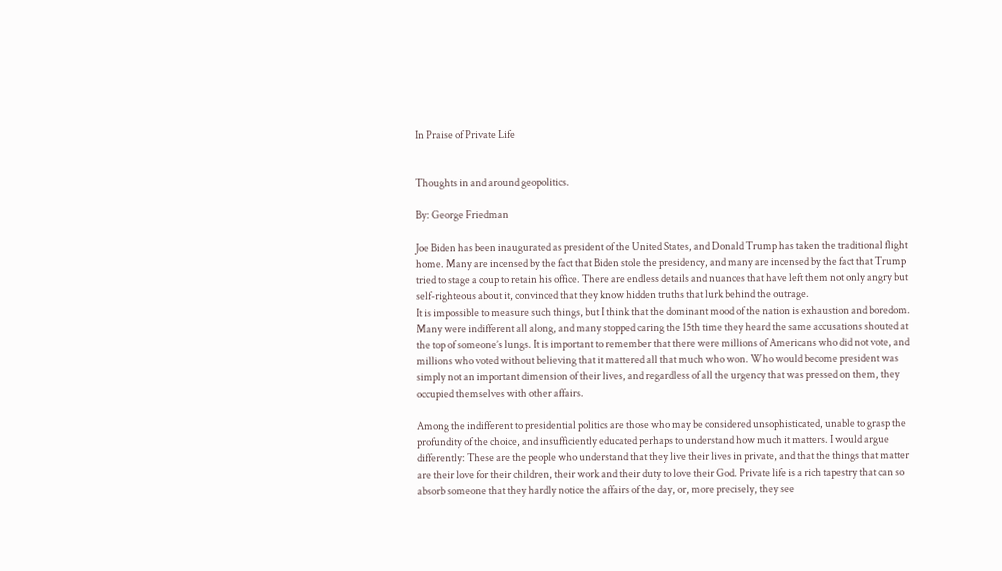In Praise of Private Life


Thoughts in and around geopolitics.

By: George Friedman

Joe Biden has been inaugurated as president of the United States, and Donald Trump has taken the traditional flight home. Many are incensed by the fact that Biden stole the presidency, and many are incensed by the fact that Trump tried to stage a coup to retain his office. There are endless details and nuances that have left them not only angry but self-righteous about it, convinced that they know hidden truths that lurk behind the outrage.
It is impossible to measure such things, but I think that the dominant mood of the nation is exhaustion and boredom. Many were indifferent all along, and many stopped caring the 15th time they heard the same accusations shouted at the top of someone’s lungs. It is important to remember that there were millions of Americans who did not vote, and millions who voted without believing that it mattered all that much who won. Who would become president was simply not an important dimension of their lives, and regardless of all the urgency that was pressed on them, they occupied themselves with other affairs.

Among the indifferent to presidential politics are those who may be considered unsophisticated, unable to grasp the profundity of the choice, and insufficiently educated perhaps to understand how much it matters. I would argue differently: These are the people who understand that they live their lives in private, and that the things that matter are their love for their children, their work and their duty to love their God. Private life is a rich tapestry that can so absorb someone that they hardly notice the affairs of the day, or, more precisely, they see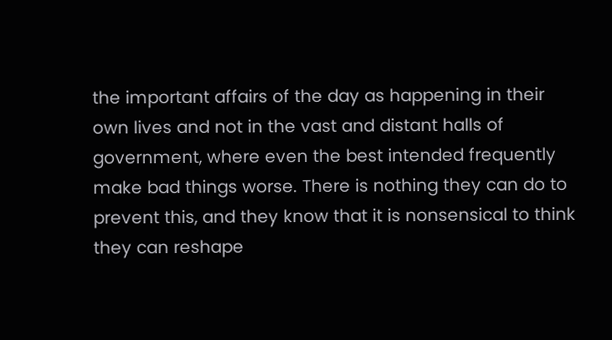the important affairs of the day as happening in their own lives and not in the vast and distant halls of government, where even the best intended frequently make bad things worse. There is nothing they can do to prevent this, and they know that it is nonsensical to think they can reshape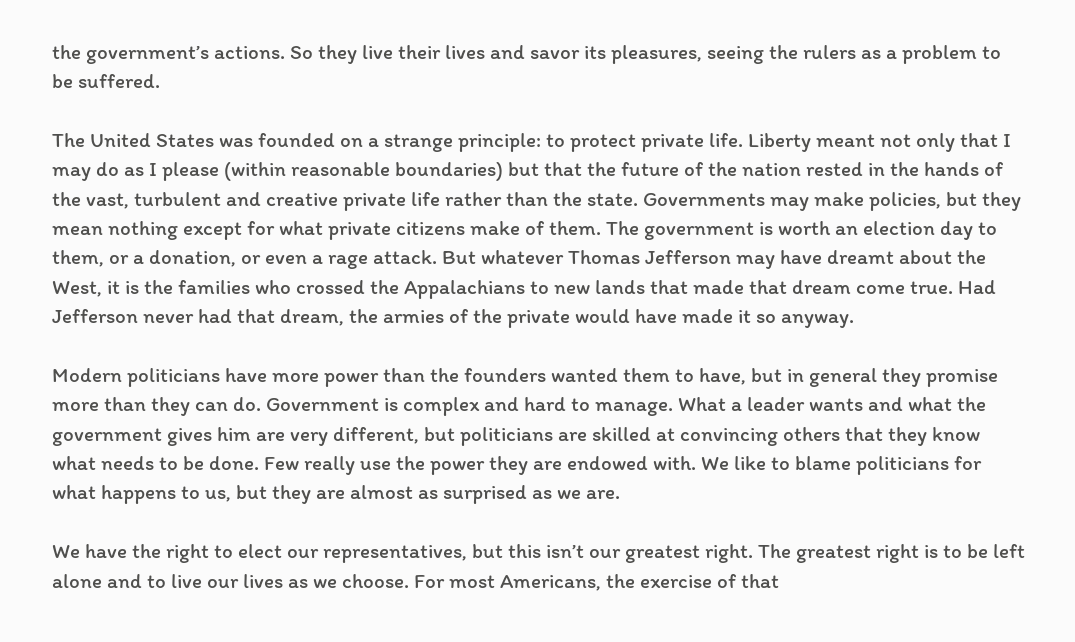the government’s actions. So they live their lives and savor its pleasures, seeing the rulers as a problem to be suffered.

The United States was founded on a strange principle: to protect private life. Liberty meant not only that I may do as I please (within reasonable boundaries) but that the future of the nation rested in the hands of the vast, turbulent and creative private life rather than the state. Governments may make policies, but they mean nothing except for what private citizens make of them. The government is worth an election day to them, or a donation, or even a rage attack. But whatever Thomas Jefferson may have dreamt about the West, it is the families who crossed the Appalachians to new lands that made that dream come true. Had Jefferson never had that dream, the armies of the private would have made it so anyway.

Modern politicians have more power than the founders wanted them to have, but in general they promise more than they can do. Government is complex and hard to manage. What a leader wants and what the government gives him are very different, but politicians are skilled at convincing others that they know what needs to be done. Few really use the power they are endowed with. We like to blame politicians for what happens to us, but they are almost as surprised as we are.

We have the right to elect our representatives, but this isn’t our greatest right. The greatest right is to be left alone and to live our lives as we choose. For most Americans, the exercise of that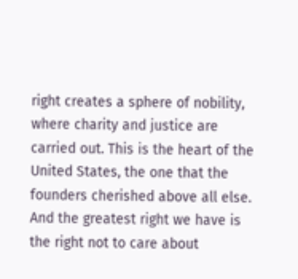right creates a sphere of nobility, where charity and justice are carried out. This is the heart of the United States, the one that the founders cherished above all else. And the greatest right we have is the right not to care about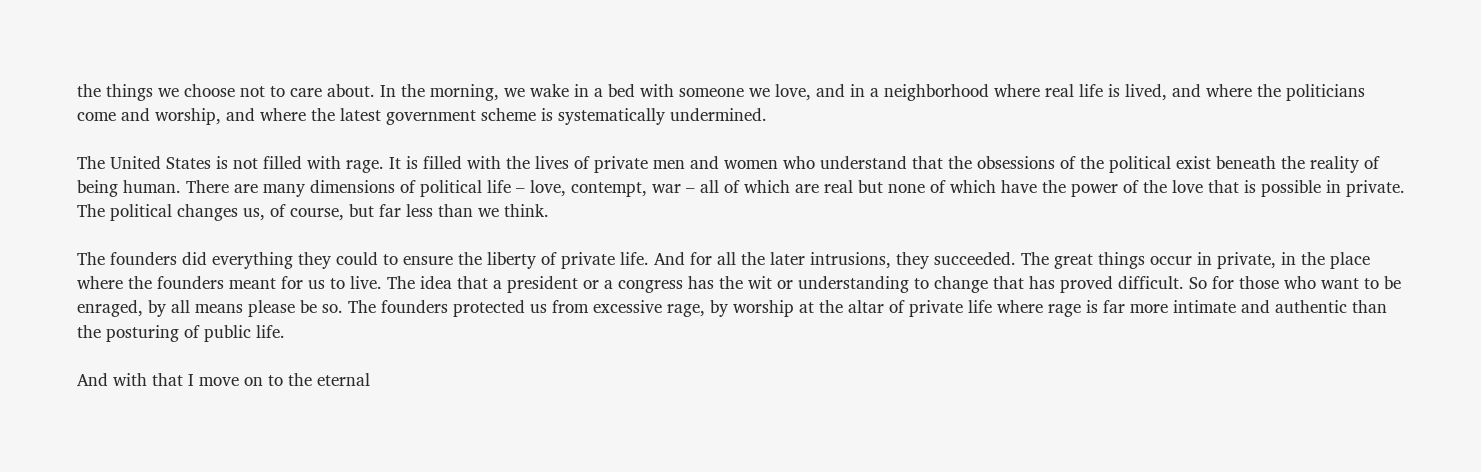the things we choose not to care about. In the morning, we wake in a bed with someone we love, and in a neighborhood where real life is lived, and where the politicians come and worship, and where the latest government scheme is systematically undermined.

The United States is not filled with rage. It is filled with the lives of private men and women who understand that the obsessions of the political exist beneath the reality of being human. There are many dimensions of political life – love, contempt, war – all of which are real but none of which have the power of the love that is possible in private. The political changes us, of course, but far less than we think.

The founders did everything they could to ensure the liberty of private life. And for all the later intrusions, they succeeded. The great things occur in private, in the place where the founders meant for us to live. The idea that a president or a congress has the wit or understanding to change that has proved difficult. So for those who want to be enraged, by all means please be so. The founders protected us from excessive rage, by worship at the altar of private life where rage is far more intimate and authentic than the posturing of public life.

And with that I move on to the eternal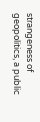strangeness of geopolitics, a public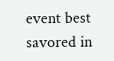event best savored in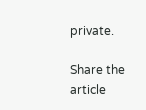private.

Share the article